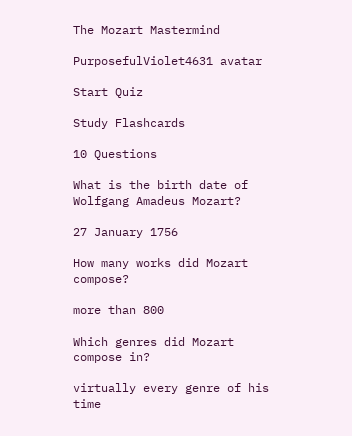The Mozart Mastermind

PurposefulViolet4631 avatar

Start Quiz

Study Flashcards

10 Questions

What is the birth date of Wolfgang Amadeus Mozart?

27 January 1756

How many works did Mozart compose?

more than 800

Which genres did Mozart compose in?

virtually every genre of his time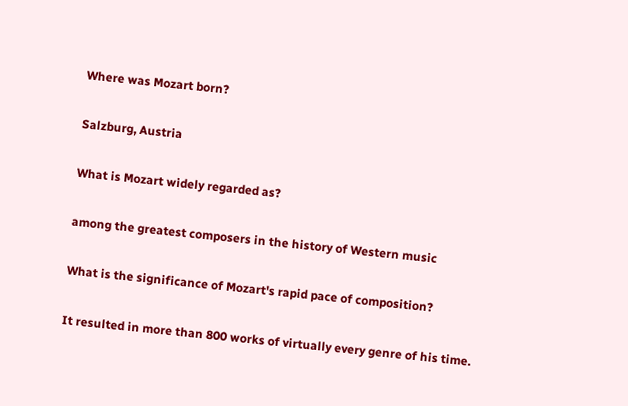Where was Mozart born?

Salzburg, Austria

What is Mozart widely regarded as?

among the greatest composers in the history of Western music

What is the significance of Mozart's rapid pace of composition?

It resulted in more than 800 works of virtually every genre of his time.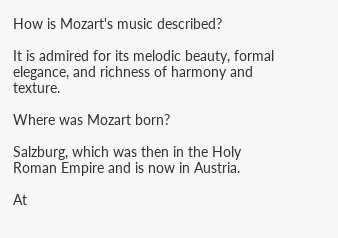How is Mozart's music described?

It is admired for its melodic beauty, formal elegance, and richness of harmony and texture.

Where was Mozart born?

Salzburg, which was then in the Holy Roman Empire and is now in Austria.

At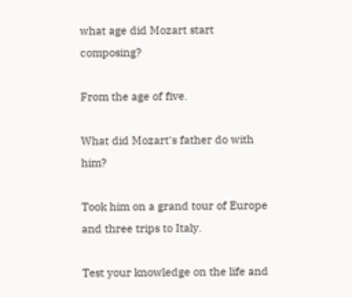what age did Mozart start composing?

From the age of five.

What did Mozart's father do with him?

Took him on a grand tour of Europe and three trips to Italy.

Test your knowledge on the life and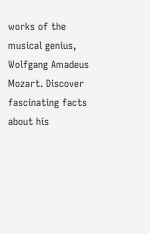works of the musical genius, Wolfgang Amadeus Mozart. Discover fascinating facts about his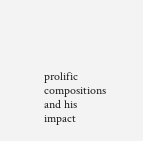prolific compositions and his impact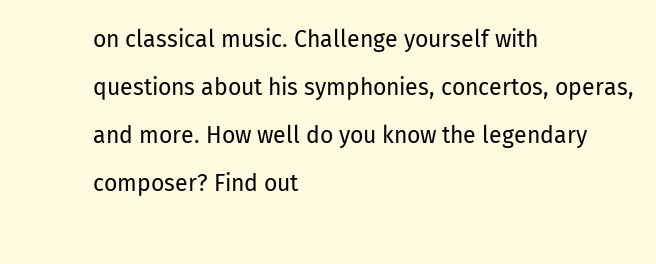on classical music. Challenge yourself with questions about his symphonies, concertos, operas, and more. How well do you know the legendary composer? Find out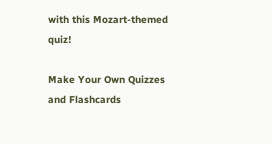with this Mozart-themed quiz!

Make Your Own Quizzes and Flashcards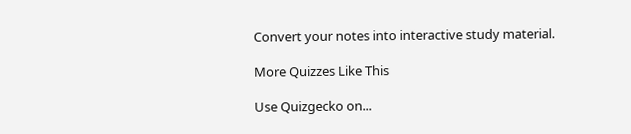Convert your notes into interactive study material.

More Quizzes Like This

Use Quizgecko on...